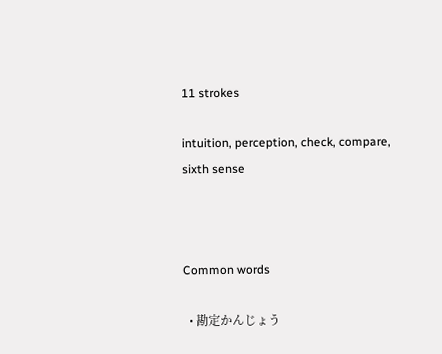11 strokes

intuition, perception, check, compare, sixth sense



Common words

  • 勘定かんじょう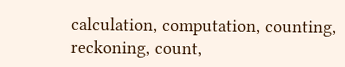calculation, computation, counting, reckoning, count,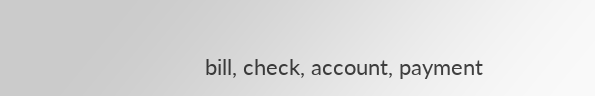bill, check, account, payment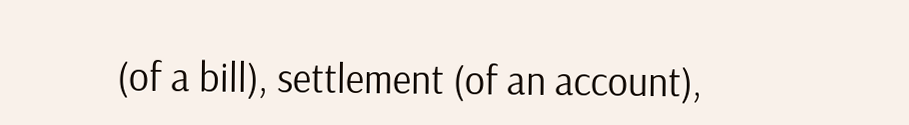(of a bill), settlement (of an account),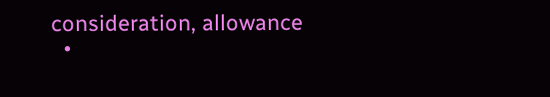consideration, allowance
  •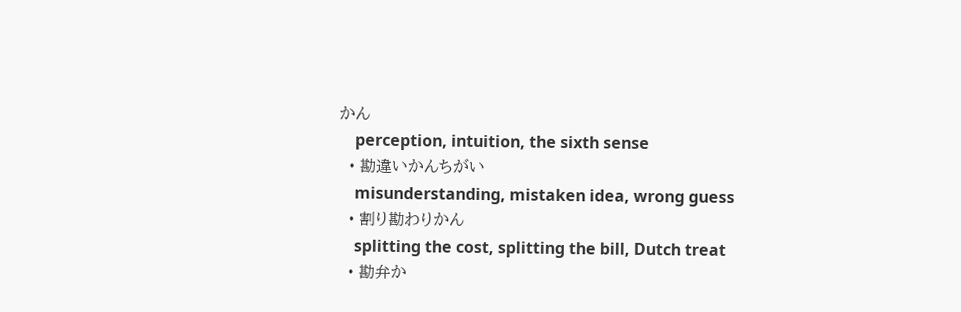かん
    perception, intuition, the sixth sense
  • 勘違いかんちがい
    misunderstanding, mistaken idea, wrong guess
  • 割り勘わりかん
    splitting the cost, splitting the bill, Dutch treat
  • 勘弁か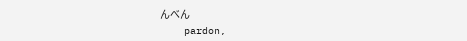んべん
    pardon,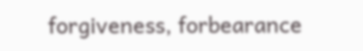forgiveness, forbearance